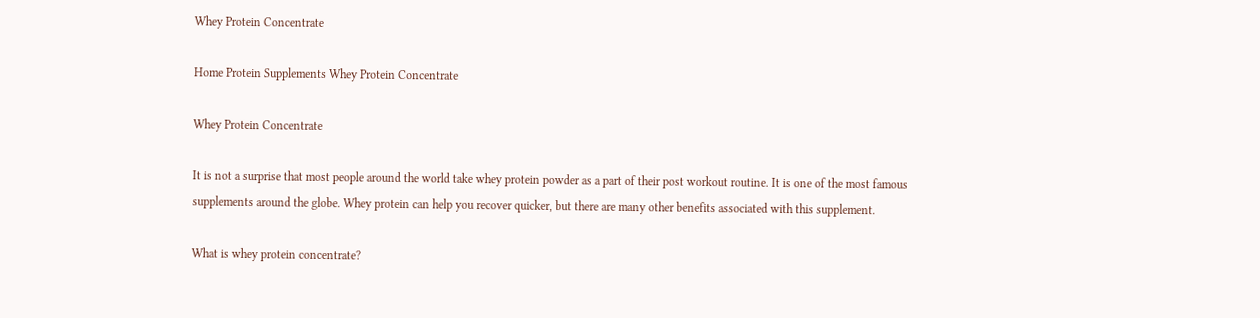Whey Protein Concentrate

Home Protein Supplements Whey Protein Concentrate

Whey Protein Concentrate

It is not a surprise that most people around the world take whey protein powder as a part of their post workout routine. It is one of the most famous supplements around the globe. Whey protein can help you recover quicker, but there are many other benefits associated with this supplement.

What is whey protein concentrate?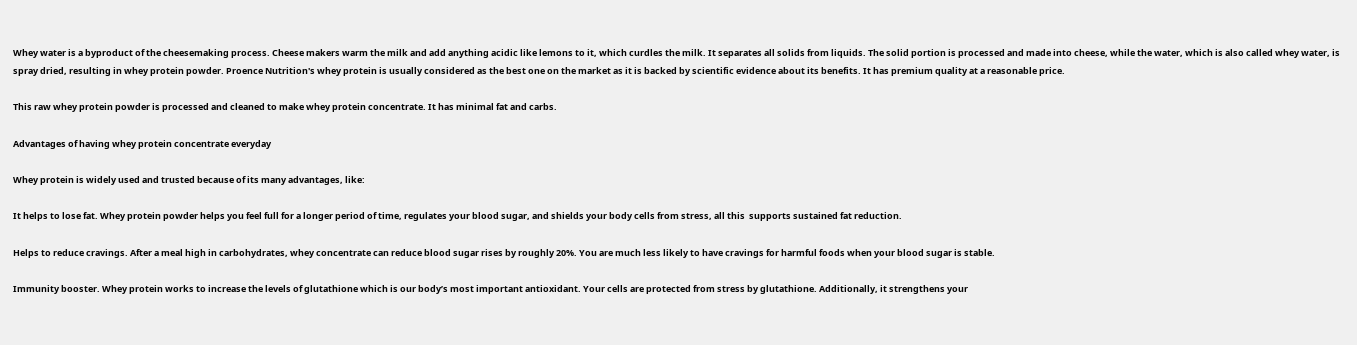Whey water is a byproduct of the cheesemaking process. Cheese makers warm the milk and add anything acidic like lemons to it, which curdles the milk. It separates all solids from liquids. The solid portion is processed and made into cheese, while the water, which is also called whey water, is spray dried, resulting in whey protein powder. Proence Nutrition's whey protein is usually considered as the best one on the market as it is backed by scientific evidence about its benefits. It has premium quality at a reasonable price.

This raw whey protein powder is processed and cleaned to make whey protein concentrate. It has minimal fat and carbs.

Advantages of having whey protein concentrate everyday

Whey protein is widely used and trusted because of its many advantages, like:

It helps to lose fat. Whey protein powder helps you feel full for a longer period of time, regulates your blood sugar, and shields your body cells from stress, all this  supports sustained fat reduction.

Helps to reduce cravings. After a meal high in carbohydrates, whey concentrate can reduce blood sugar rises by roughly 20%. You are much less likely to have cravings for harmful foods when your blood sugar is stable.

Immunity booster. Whey protein works to increase the levels of glutathione which is our body’s most important antioxidant. Your cells are protected from stress by glutathione. Additionally, it strengthens your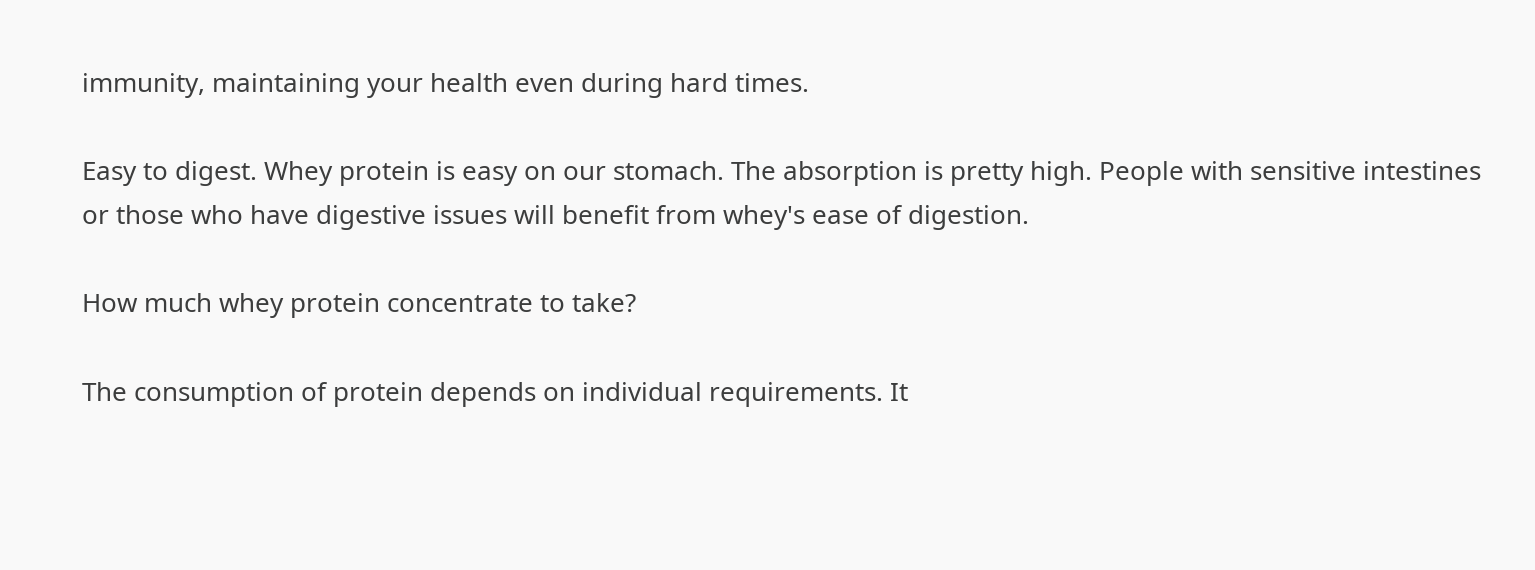immunity, maintaining your health even during hard times.

Easy to digest. Whey protein is easy on our stomach. The absorption is pretty high. People with sensitive intestines or those who have digestive issues will benefit from whey's ease of digestion.

How much whey protein concentrate to take?

The consumption of protein depends on individual requirements. It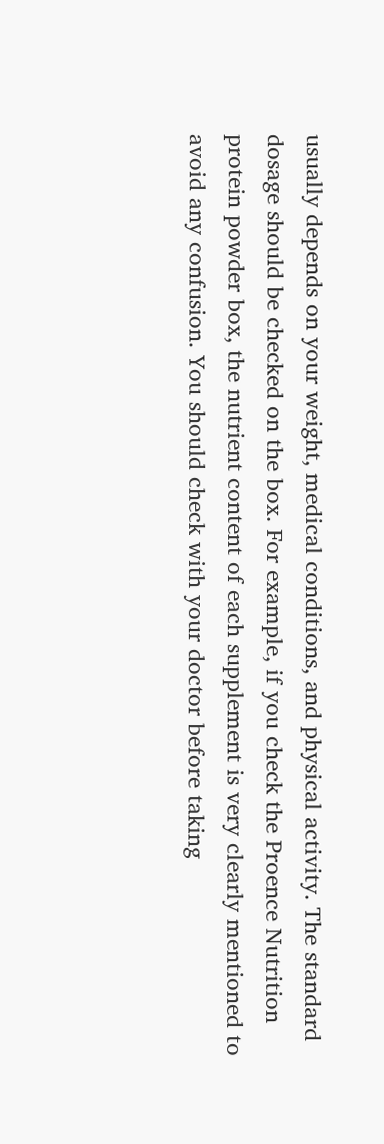usually depends on your weight, medical conditions, and physical activity. The standard dosage should be checked on the box. For example, if you check the Proence Nutrition protein powder box, the nutrient content of each supplement is very clearly mentioned to avoid any confusion. You should check with your doctor before taking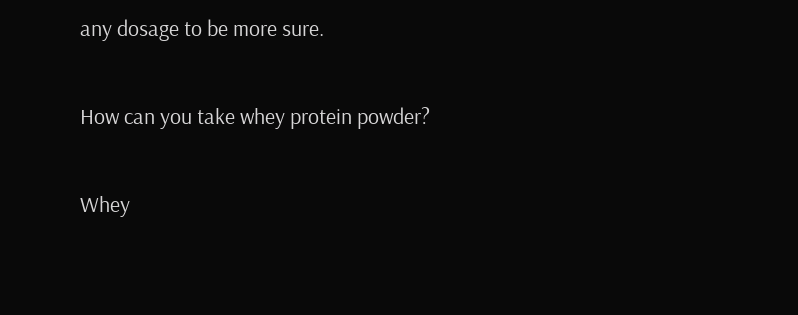any dosage to be more sure.

How can you take whey protein powder?

Whey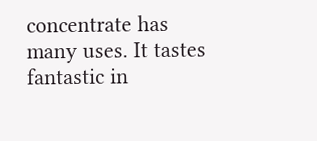concentrate has many uses. It tastes fantastic in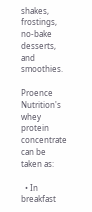shakes, frostings, no-bake desserts, and smoothies.

Proence Nutrition's whey protein concentrate can be taken as:

  • In breakfast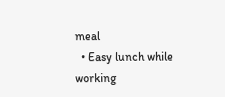meal
  • Easy lunch while working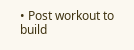• Post workout to build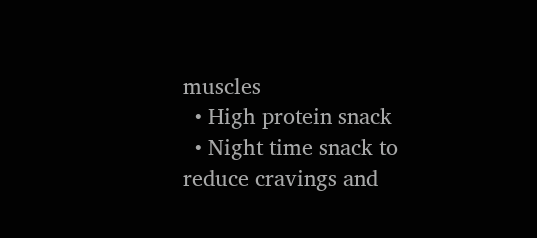muscles
  • High protein snack
  • Night time snack to reduce cravings and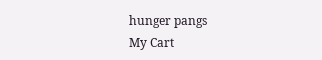hunger pangs
My Cart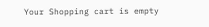Your Shopping cart is empty